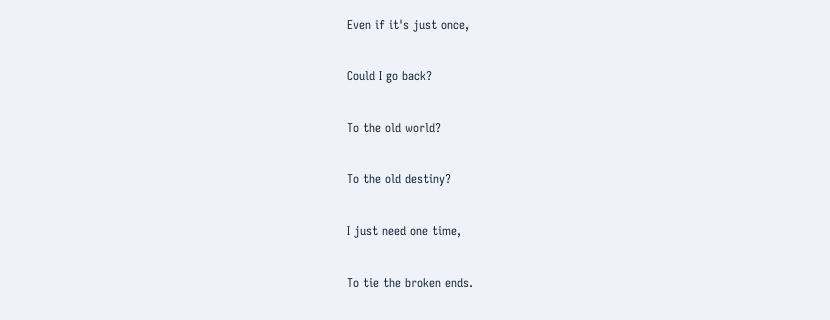Even if it's just once,

Could I go back?

To the old world?

To the old destiny?

I just need one time,

To tie the broken ends.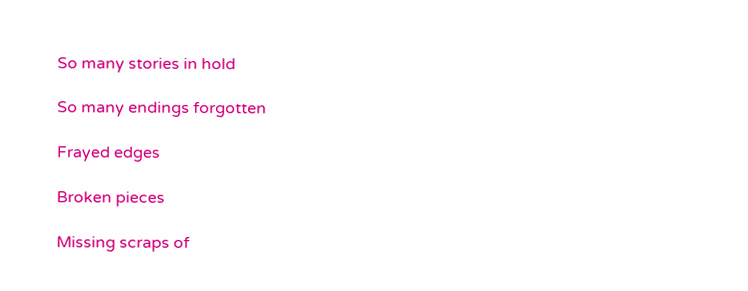So many stories in hold

So many endings forgotten

Frayed edges

Broken pieces

Missing scraps of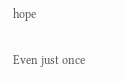hope

Even just once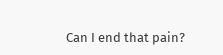Can I end that pain?